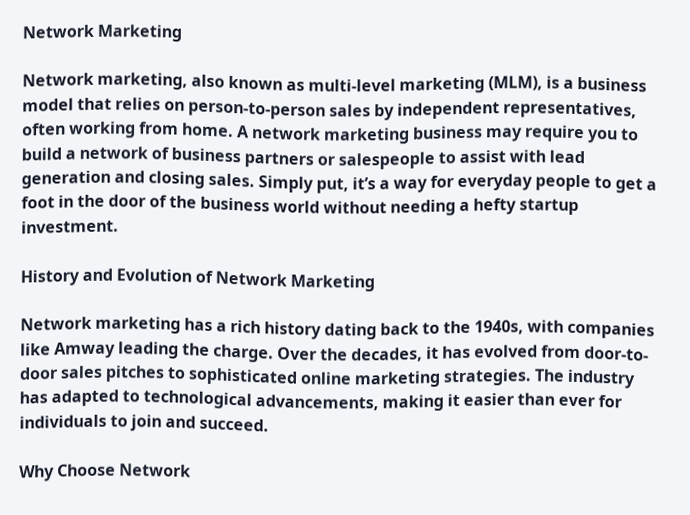Network Marketing

Network marketing, also known as multi-level marketing (MLM), is a business model that relies on person-to-person sales by independent representatives, often working from home. A network marketing business may require you to build a network of business partners or salespeople to assist with lead generation and closing sales. Simply put, it’s a way for everyday people to get a foot in the door of the business world without needing a hefty startup investment.

History and Evolution of Network Marketing

Network marketing has a rich history dating back to the 1940s, with companies like Amway leading the charge. Over the decades, it has evolved from door-to-door sales pitches to sophisticated online marketing strategies. The industry has adapted to technological advancements, making it easier than ever for individuals to join and succeed.

Why Choose Network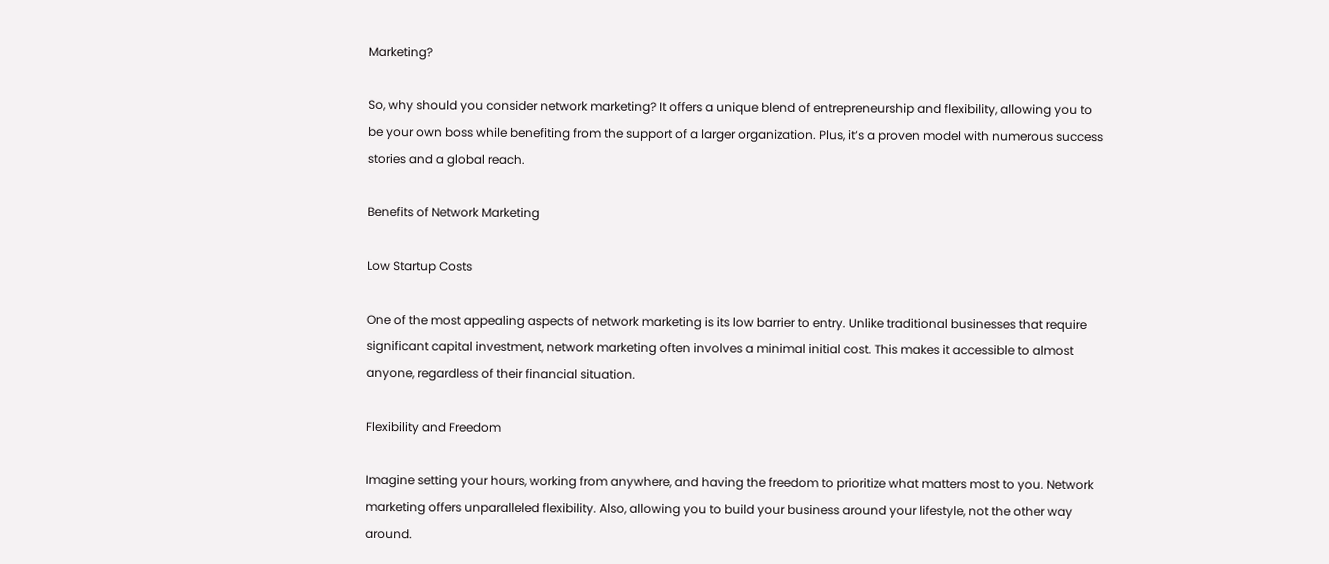Marketing?

So, why should you consider network marketing? It offers a unique blend of entrepreneurship and flexibility, allowing you to be your own boss while benefiting from the support of a larger organization. Plus, it’s a proven model with numerous success stories and a global reach.

Benefits of Network Marketing

Low Startup Costs

One of the most appealing aspects of network marketing is its low barrier to entry. Unlike traditional businesses that require significant capital investment, network marketing often involves a minimal initial cost. This makes it accessible to almost anyone, regardless of their financial situation.

Flexibility and Freedom

Imagine setting your hours, working from anywhere, and having the freedom to prioritize what matters most to you. Network marketing offers unparalleled flexibility. Also, allowing you to build your business around your lifestyle, not the other way around.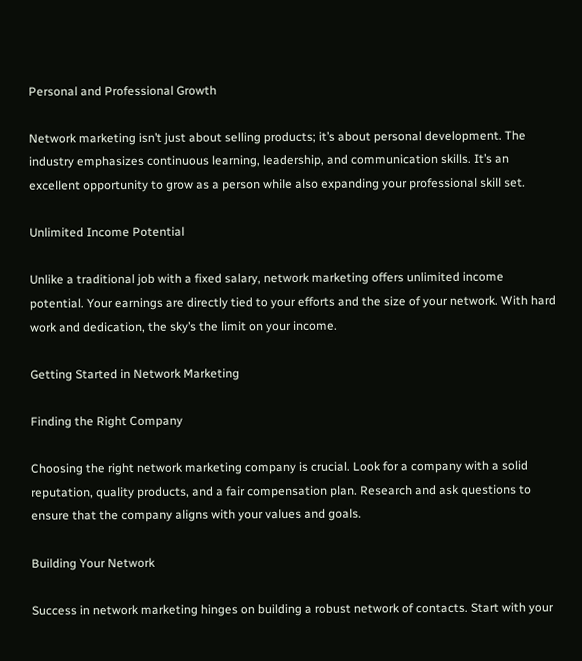Personal and Professional Growth

Network marketing isn’t just about selling products; it’s about personal development. The industry emphasizes continuous learning, leadership, and communication skills. It’s an excellent opportunity to grow as a person while also expanding your professional skill set.

Unlimited Income Potential

Unlike a traditional job with a fixed salary, network marketing offers unlimited income potential. Your earnings are directly tied to your efforts and the size of your network. With hard work and dedication, the sky’s the limit on your income.

Getting Started in Network Marketing

Finding the Right Company

Choosing the right network marketing company is crucial. Look for a company with a solid reputation, quality products, and a fair compensation plan. Research and ask questions to ensure that the company aligns with your values and goals.

Building Your Network

Success in network marketing hinges on building a robust network of contacts. Start with your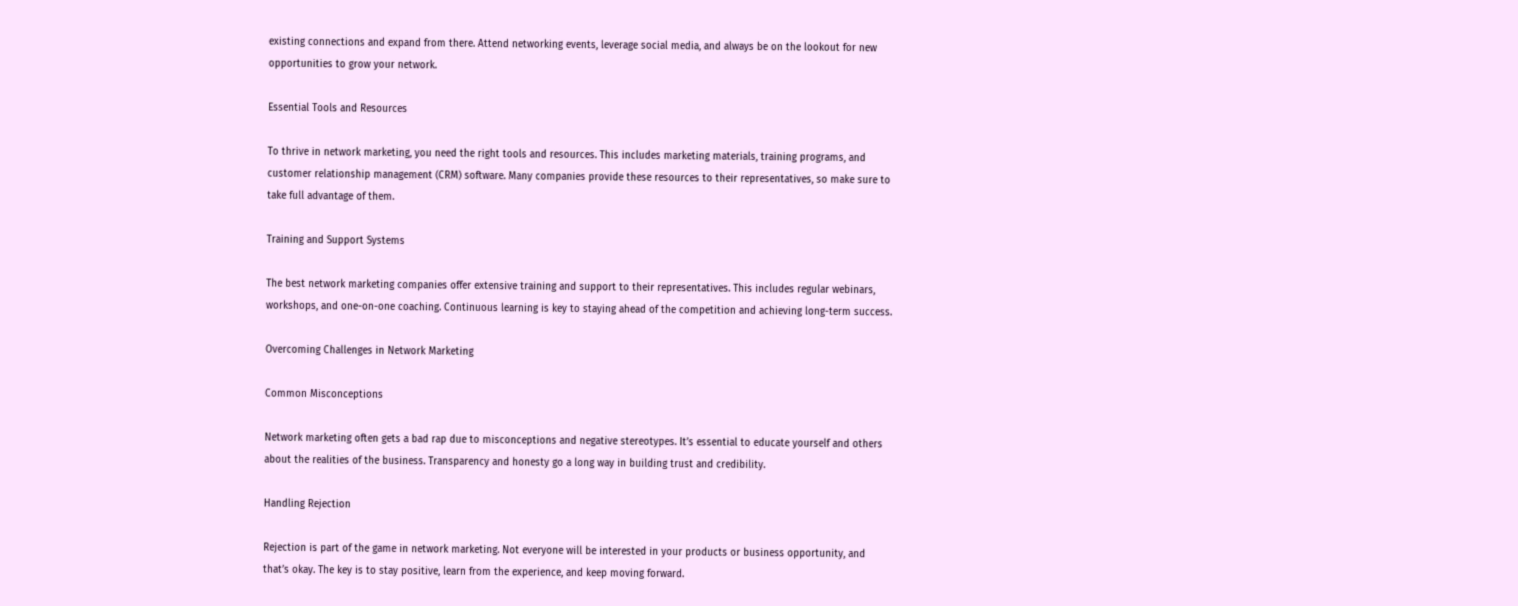existing connections and expand from there. Attend networking events, leverage social media, and always be on the lookout for new opportunities to grow your network.

Essential Tools and Resources

To thrive in network marketing, you need the right tools and resources. This includes marketing materials, training programs, and customer relationship management (CRM) software. Many companies provide these resources to their representatives, so make sure to take full advantage of them.

Training and Support Systems

The best network marketing companies offer extensive training and support to their representatives. This includes regular webinars, workshops, and one-on-one coaching. Continuous learning is key to staying ahead of the competition and achieving long-term success.

Overcoming Challenges in Network Marketing

Common Misconceptions

Network marketing often gets a bad rap due to misconceptions and negative stereotypes. It’s essential to educate yourself and others about the realities of the business. Transparency and honesty go a long way in building trust and credibility.

Handling Rejection

Rejection is part of the game in network marketing. Not everyone will be interested in your products or business opportunity, and that’s okay. The key is to stay positive, learn from the experience, and keep moving forward.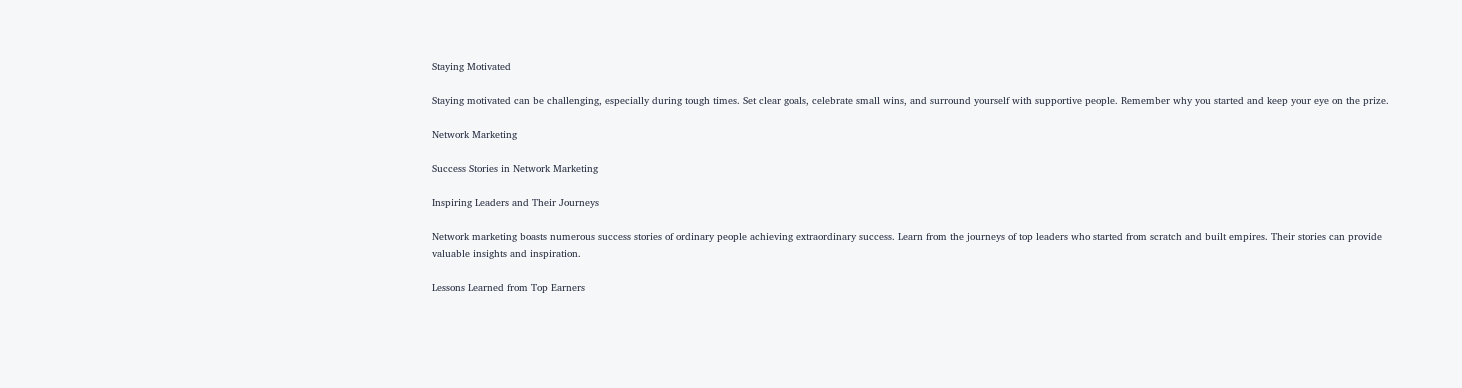Staying Motivated

Staying motivated can be challenging, especially during tough times. Set clear goals, celebrate small wins, and surround yourself with supportive people. Remember why you started and keep your eye on the prize.

Network Marketing

Success Stories in Network Marketing

Inspiring Leaders and Their Journeys

Network marketing boasts numerous success stories of ordinary people achieving extraordinary success. Learn from the journeys of top leaders who started from scratch and built empires. Their stories can provide valuable insights and inspiration.

Lessons Learned from Top Earners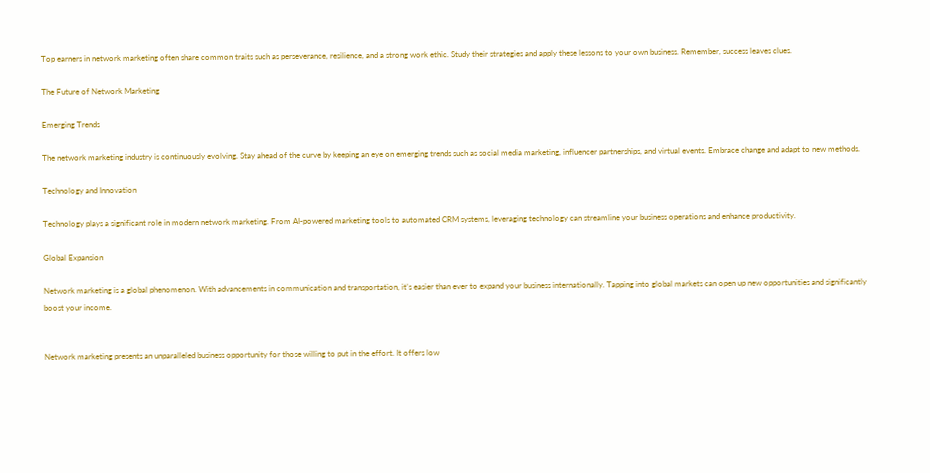Top earners in network marketing often share common traits such as perseverance, resilience, and a strong work ethic. Study their strategies and apply these lessons to your own business. Remember, success leaves clues.

The Future of Network Marketing

Emerging Trends

The network marketing industry is continuously evolving. Stay ahead of the curve by keeping an eye on emerging trends such as social media marketing, influencer partnerships, and virtual events. Embrace change and adapt to new methods.

Technology and Innovation

Technology plays a significant role in modern network marketing. From AI-powered marketing tools to automated CRM systems, leveraging technology can streamline your business operations and enhance productivity.

Global Expansion

Network marketing is a global phenomenon. With advancements in communication and transportation, it’s easier than ever to expand your business internationally. Tapping into global markets can open up new opportunities and significantly boost your income.


Network marketing presents an unparalleled business opportunity for those willing to put in the effort. It offers low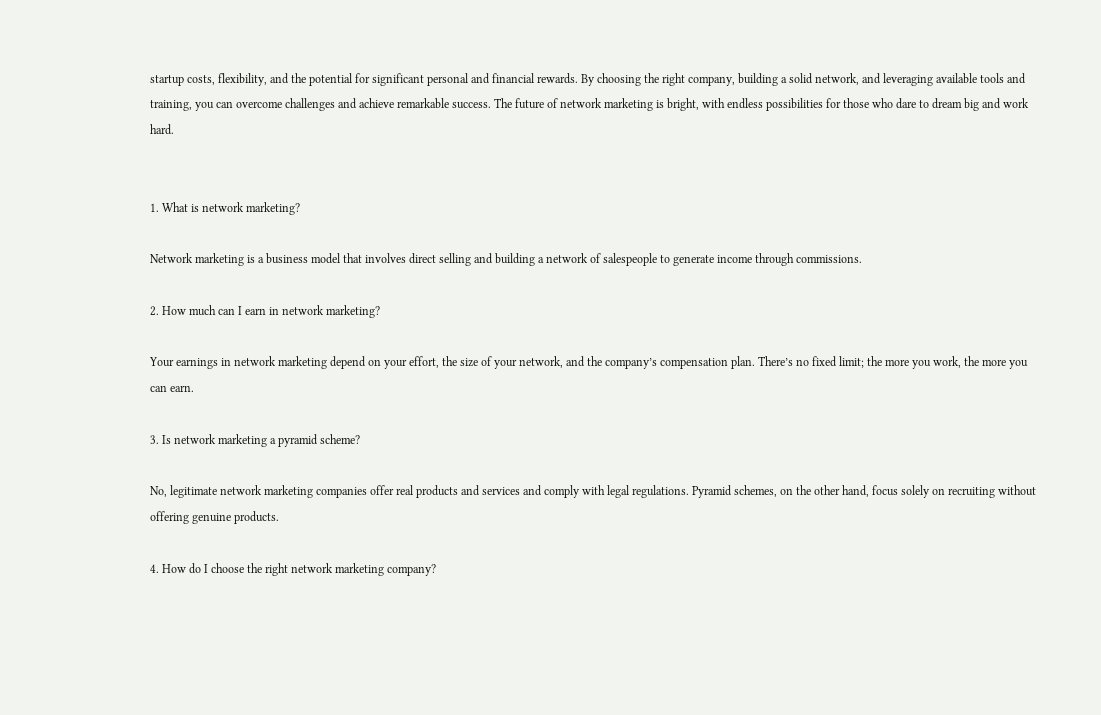startup costs, flexibility, and the potential for significant personal and financial rewards. By choosing the right company, building a solid network, and leveraging available tools and training, you can overcome challenges and achieve remarkable success. The future of network marketing is bright, with endless possibilities for those who dare to dream big and work hard.


1. What is network marketing?

Network marketing is a business model that involves direct selling and building a network of salespeople to generate income through commissions.

2. How much can I earn in network marketing?

Your earnings in network marketing depend on your effort, the size of your network, and the company’s compensation plan. There’s no fixed limit; the more you work, the more you can earn.

3. Is network marketing a pyramid scheme?

No, legitimate network marketing companies offer real products and services and comply with legal regulations. Pyramid schemes, on the other hand, focus solely on recruiting without offering genuine products.

4. How do I choose the right network marketing company?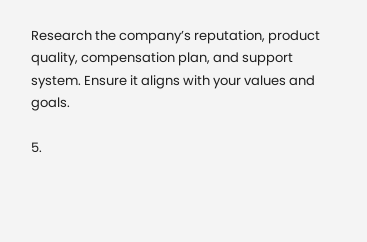Research the company’s reputation, product quality, compensation plan, and support system. Ensure it aligns with your values and goals.

5.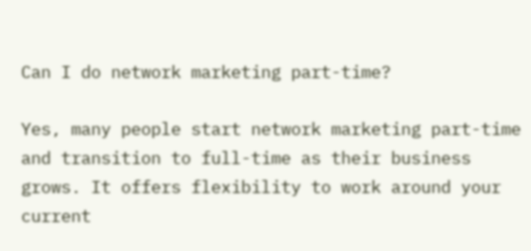Can I do network marketing part-time?

Yes, many people start network marketing part-time and transition to full-time as their business grows. It offers flexibility to work around your current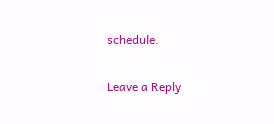schedule.

Leave a Reply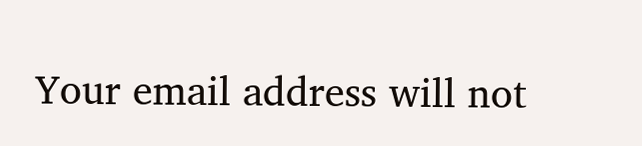Your email address will not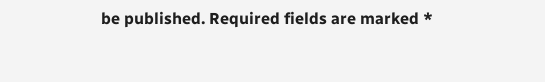be published. Required fields are marked *